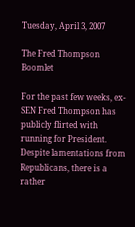Tuesday, April 3, 2007

The Fred Thompson Boomlet

For the past few weeks, ex-SEN Fred Thompson has publicly flirted with running for President. Despite lamentations from Republicans, there is a rather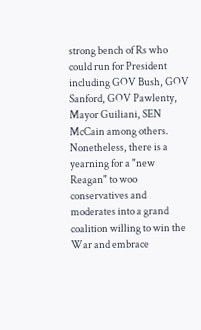strong bench of Rs who could run for President including GOV Bush, GOV Sanford, GOV Pawlenty, Mayor Guiliani, SEN McCain among others. Nonetheless, there is a yearning for a "new Reagan" to woo conservatives and moderates into a grand coalition willing to win the War and embrace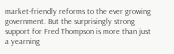market-friendly reforms to the ever growing government. But the surprisingly strong support for Fred Thompson is more than just a yearning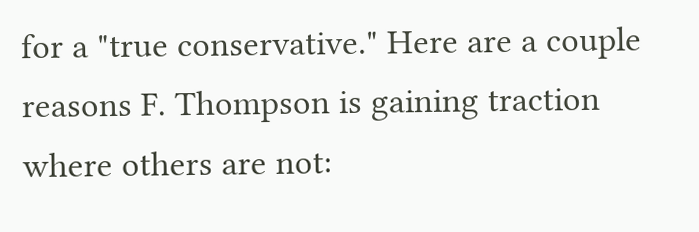for a "true conservative." Here are a couple reasons F. Thompson is gaining traction where others are not: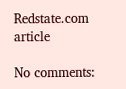Redstate.com article

No comments: